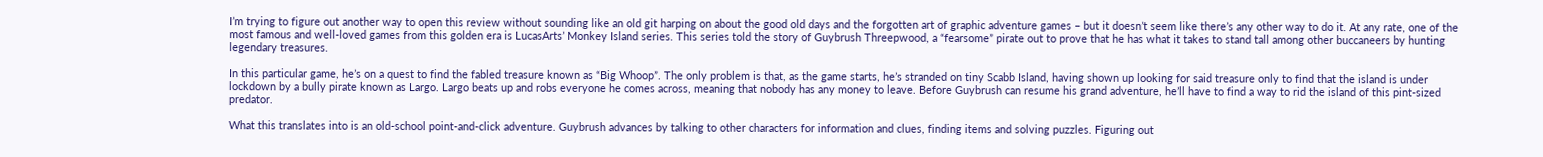I’m trying to figure out another way to open this review without sounding like an old git harping on about the good old days and the forgotten art of graphic adventure games – but it doesn’t seem like there’s any other way to do it. At any rate, one of the most famous and well-loved games from this golden era is LucasArts’ Monkey Island series. This series told the story of Guybrush Threepwood, a “fearsome” pirate out to prove that he has what it takes to stand tall among other buccaneers by hunting legendary treasures.

In this particular game, he’s on a quest to find the fabled treasure known as “Big Whoop”. The only problem is that, as the game starts, he’s stranded on tiny Scabb Island, having shown up looking for said treasure only to find that the island is under lockdown by a bully pirate known as Largo. Largo beats up and robs everyone he comes across, meaning that nobody has any money to leave. Before Guybrush can resume his grand adventure, he’ll have to find a way to rid the island of this pint-sized predator.

What this translates into is an old-school point-and-click adventure. Guybrush advances by talking to other characters for information and clues, finding items and solving puzzles. Figuring out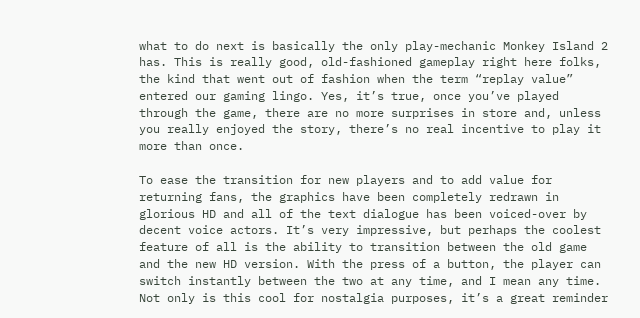what to do next is basically the only play-mechanic Monkey Island 2 has. This is really good, old-fashioned gameplay right here folks, the kind that went out of fashion when the term “replay value” entered our gaming lingo. Yes, it’s true, once you’ve played through the game, there are no more surprises in store and, unless you really enjoyed the story, there’s no real incentive to play it more than once.

To ease the transition for new players and to add value for returning fans, the graphics have been completely redrawn in glorious HD and all of the text dialogue has been voiced-over by decent voice actors. It’s very impressive, but perhaps the coolest feature of all is the ability to transition between the old game and the new HD version. With the press of a button, the player can switch instantly between the two at any time, and I mean any time. Not only is this cool for nostalgia purposes, it’s a great reminder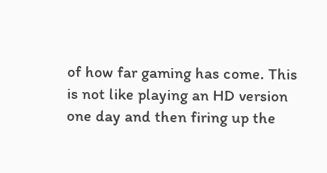of how far gaming has come. This is not like playing an HD version one day and then firing up the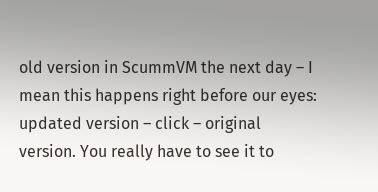old version in ScummVM the next day – I mean this happens right before our eyes: updated version – click – original version. You really have to see it to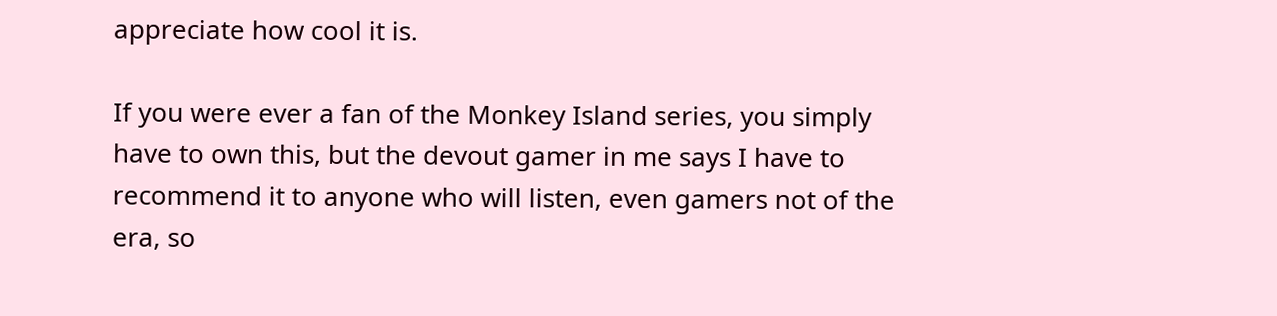appreciate how cool it is.

If you were ever a fan of the Monkey Island series, you simply have to own this, but the devout gamer in me says I have to recommend it to anyone who will listen, even gamers not of the era, so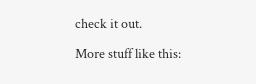check it out.

More stuff like this: